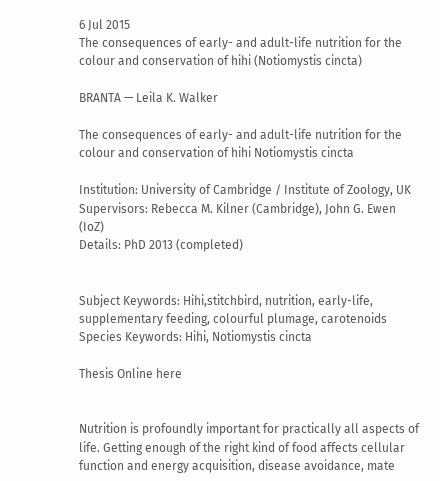6 Jul 2015
The consequences of early- and adult-life nutrition for the colour and conservation of hihi (Notiomystis cincta)

BRANTA — Leila K. Walker

The consequences of early- and adult-life nutrition for the colour and conservation of hihi Notiomystis cincta

Institution: University of Cambridge / Institute of Zoology, UK
Supervisors: Rebecca M. Kilner (Cambridge), John G. Ewen (IoZ)
Details: PhD 2013 (completed)


Subject Keywords: Hihi,stitchbird, nutrition, early-life, supplementary feeding, colourful plumage, carotenoids
Species Keywords: Hihi, Notiomystis cincta

Thesis Online here


Nutrition is profoundly important for practically all aspects of life. Getting enough of the right kind of food affects cellular function and energy acquisition, disease avoidance, mate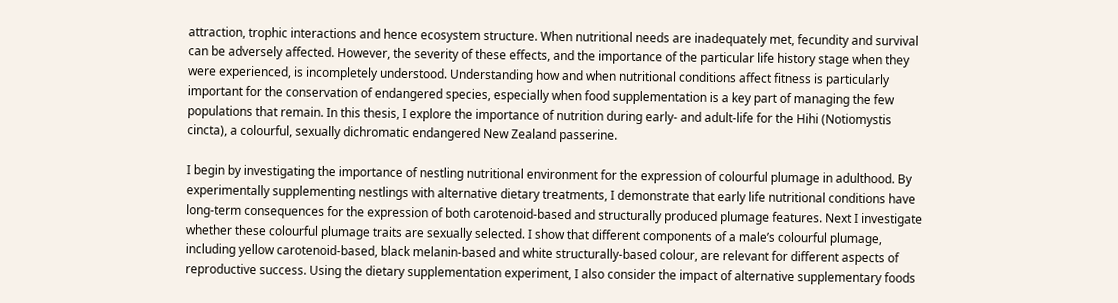attraction, trophic interactions and hence ecosystem structure. When nutritional needs are inadequately met, fecundity and survival can be adversely affected. However, the severity of these effects, and the importance of the particular life history stage when they were experienced, is incompletely understood. Understanding how and when nutritional conditions affect fitness is particularly important for the conservation of endangered species, especially when food supplementation is a key part of managing the few populations that remain. In this thesis, I explore the importance of nutrition during early- and adult-life for the Hihi (Notiomystis cincta), a colourful, sexually dichromatic endangered New Zealand passerine.

I begin by investigating the importance of nestling nutritional environment for the expression of colourful plumage in adulthood. By experimentally supplementing nestlings with alternative dietary treatments, I demonstrate that early life nutritional conditions have long-term consequences for the expression of both carotenoid-based and structurally produced plumage features. Next I investigate whether these colourful plumage traits are sexually selected. I show that different components of a male’s colourful plumage, including yellow carotenoid-based, black melanin-based and white structurally-based colour, are relevant for different aspects of reproductive success. Using the dietary supplementation experiment, I also consider the impact of alternative supplementary foods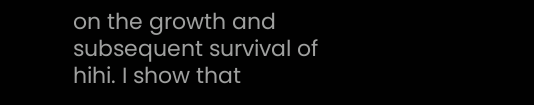on the growth and subsequent survival of hihi. I show that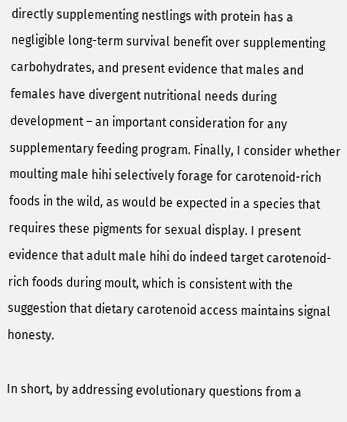directly supplementing nestlings with protein has a negligible long-term survival benefit over supplementing carbohydrates, and present evidence that males and females have divergent nutritional needs during development – an important consideration for any supplementary feeding program. Finally, I consider whether moulting male hihi selectively forage for carotenoid-rich foods in the wild, as would be expected in a species that requires these pigments for sexual display. I present evidence that adult male hihi do indeed target carotenoid-rich foods during moult, which is consistent with the suggestion that dietary carotenoid access maintains signal honesty.

In short, by addressing evolutionary questions from a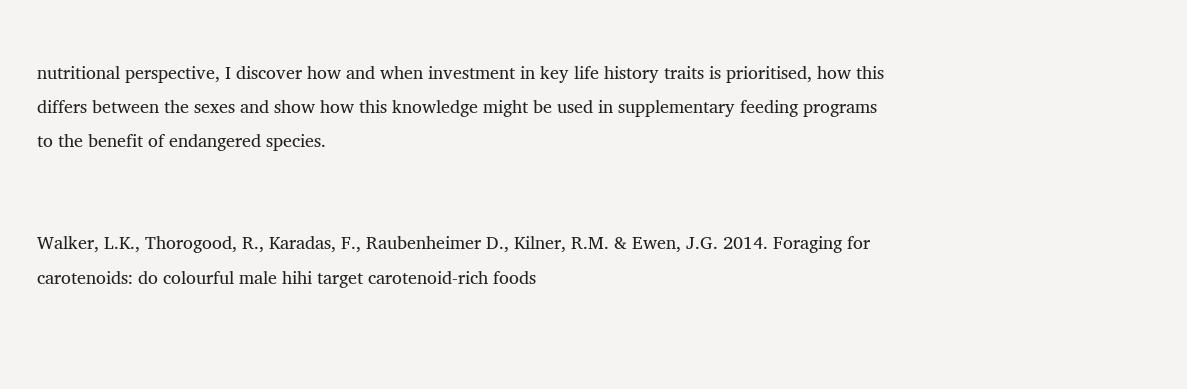nutritional perspective, I discover how and when investment in key life history traits is prioritised, how this differs between the sexes and show how this knowledge might be used in supplementary feeding programs to the benefit of endangered species.


Walker, L.K., Thorogood, R., Karadas, F., Raubenheimer D., Kilner, R.M. & Ewen, J.G. 2014. Foraging for carotenoids: do colourful male hihi target carotenoid-rich foods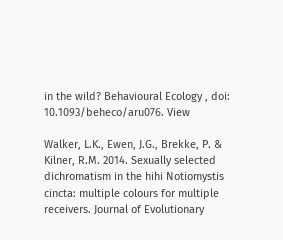in the wild? Behavioural Ecology , doi: 10.1093/beheco/aru076. View

Walker, L.K., Ewen, J.G., Brekke, P. & Kilner, R.M. 2014. Sexually selected dichromatism in the hihi Notiomystis cincta: multiple colours for multiple receivers. Journal of Evolutionary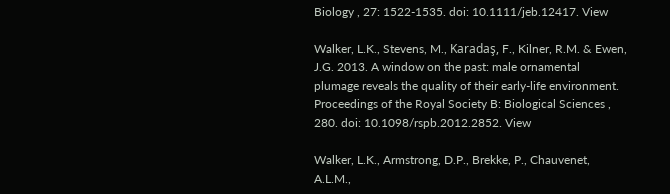Biology , 27: 1522-1535. doi: 10.1111/jeb.12417. View

Walker, L.K., Stevens, M., Karadaş, F., Kilner, R.M. & Ewen, J.G. 2013. A window on the past: male ornamental plumage reveals the quality of their early-life environment. Proceedings of the Royal Society B: Biological Sciences , 280. doi: 10.1098/rspb.2012.2852. View

Walker, L.K., Armstrong, D.P., Brekke, P., Chauvenet, A.L.M.,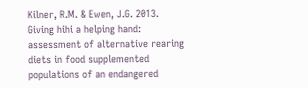Kilner, R.M. & Ewen, J.G. 2013. Giving hihi a helping hand: assessment of alternative rearing diets in food supplemented populations of an endangered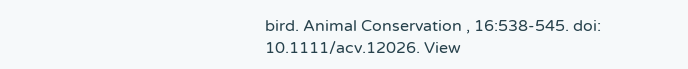bird. Animal Conservation , 16:538-545. doi: 10.1111/acv.12026. View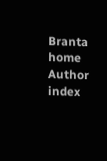Branta home
Author index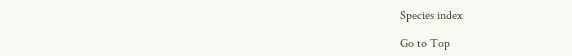Species index

Go to Top